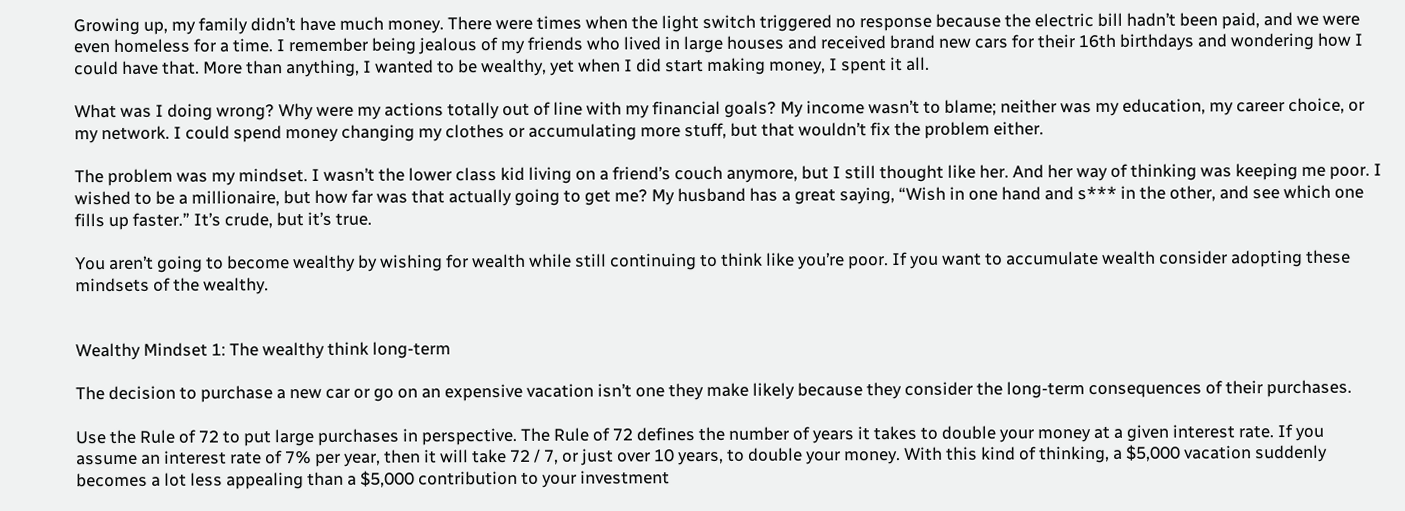Growing up, my family didn’t have much money. There were times when the light switch triggered no response because the electric bill hadn’t been paid, and we were even homeless for a time. I remember being jealous of my friends who lived in large houses and received brand new cars for their 16th birthdays and wondering how I could have that. More than anything, I wanted to be wealthy, yet when I did start making money, I spent it all.

What was I doing wrong? Why were my actions totally out of line with my financial goals? My income wasn’t to blame; neither was my education, my career choice, or my network. I could spend money changing my clothes or accumulating more stuff, but that wouldn’t fix the problem either.

The problem was my mindset. I wasn’t the lower class kid living on a friend’s couch anymore, but I still thought like her. And her way of thinking was keeping me poor. I wished to be a millionaire, but how far was that actually going to get me? My husband has a great saying, “Wish in one hand and s*** in the other, and see which one fills up faster.” It’s crude, but it’s true.

You aren’t going to become wealthy by wishing for wealth while still continuing to think like you’re poor. If you want to accumulate wealth consider adopting these mindsets of the wealthy.


Wealthy Mindset 1: The wealthy think long-term

The decision to purchase a new car or go on an expensive vacation isn’t one they make likely because they consider the long-term consequences of their purchases.

Use the Rule of 72 to put large purchases in perspective. The Rule of 72 defines the number of years it takes to double your money at a given interest rate. If you assume an interest rate of 7% per year, then it will take 72 / 7, or just over 10 years, to double your money. With this kind of thinking, a $5,000 vacation suddenly becomes a lot less appealing than a $5,000 contribution to your investment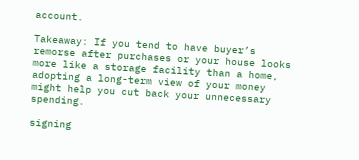account.

Takeaway: If you tend to have buyer’s remorse after purchases or your house looks more like a storage facility than a home, adopting a long-term view of your money might help you cut back your unnecessary spending.

signing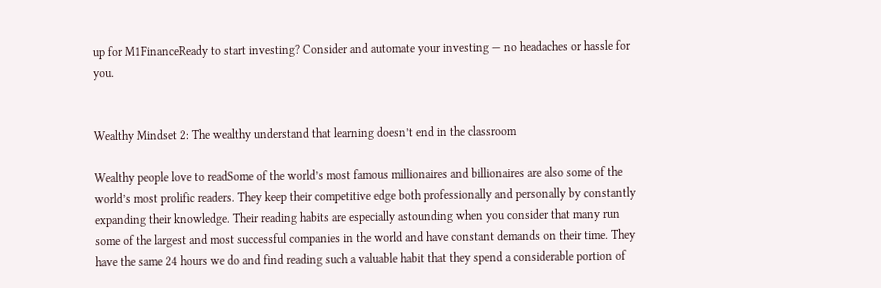up for M1FinanceReady to start investing? Consider and automate your investing — no headaches or hassle for you.


Wealthy Mindset 2: The wealthy understand that learning doesn’t end in the classroom

Wealthy people love to readSome of the world’s most famous millionaires and billionaires are also some of the world’s most prolific readers. They keep their competitive edge both professionally and personally by constantly expanding their knowledge. Their reading habits are especially astounding when you consider that many run some of the largest and most successful companies in the world and have constant demands on their time. They have the same 24 hours we do and find reading such a valuable habit that they spend a considerable portion of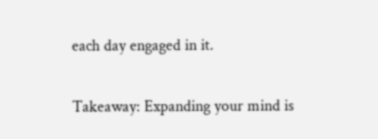each day engaged in it.

Takeaway: Expanding your mind is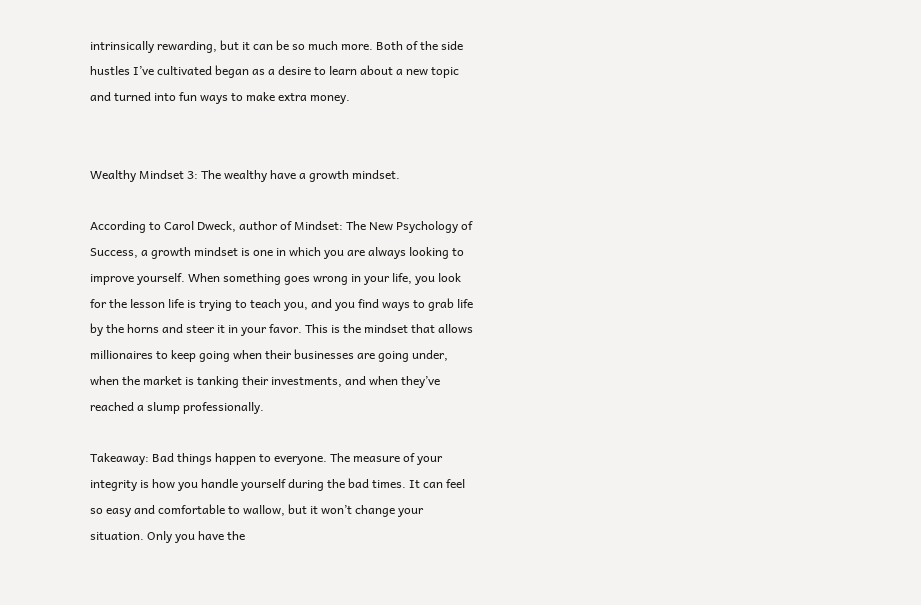intrinsically rewarding, but it can be so much more. Both of the side hustles I’ve cultivated began as a desire to learn about a new topic and turned into fun ways to make extra money.


Wealthy Mindset 3: The wealthy have a growth mindset.

According to Carol Dweck, author of Mindset: The New Psychology of Success, a growth mindset is one in which you are always looking to improve yourself. When something goes wrong in your life, you look for the lesson life is trying to teach you, and you find ways to grab life by the horns and steer it in your favor. This is the mindset that allows millionaires to keep going when their businesses are going under, when the market is tanking their investments, and when they’ve reached a slump professionally.

Takeaway: Bad things happen to everyone. The measure of your integrity is how you handle yourself during the bad times. It can feel so easy and comfortable to wallow, but it won’t change your situation. Only you have the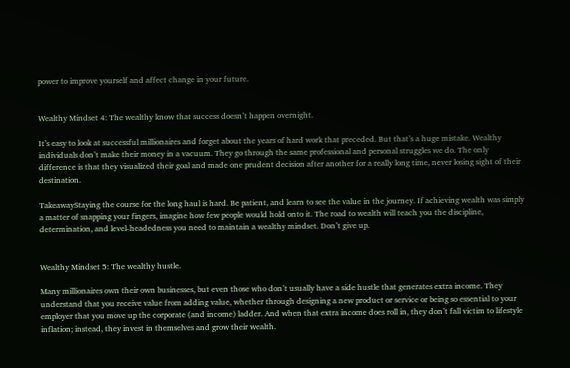power to improve yourself and affect change in your future.


Wealthy Mindset 4: The wealthy know that success doesn’t happen overnight.

It’s easy to look at successful millionaires and forget about the years of hard work that preceded. But that’s a huge mistake. Wealthy individuals don’t make their money in a vacuum. They go through the same professional and personal struggles we do. The only difference is that they visualized their goal and made one prudent decision after another for a really long time, never losing sight of their destination.

TakeawayStaying the course for the long haul is hard. Be patient, and learn to see the value in the journey. If achieving wealth was simply a matter of snapping your fingers, imagine how few people would hold onto it. The road to wealth will teach you the discipline, determination, and level-headedness you need to maintain a wealthy mindset. Don’t give up.


Wealthy Mindset 5: The wealthy hustle.

Many millionaires own their own businesses, but even those who don’t usually have a side hustle that generates extra income. They understand that you receive value from adding value, whether through designing a new product or service or being so essential to your employer that you move up the corporate (and income) ladder. And when that extra income does roll in, they don’t fall victim to lifestyle inflation; instead, they invest in themselves and grow their wealth.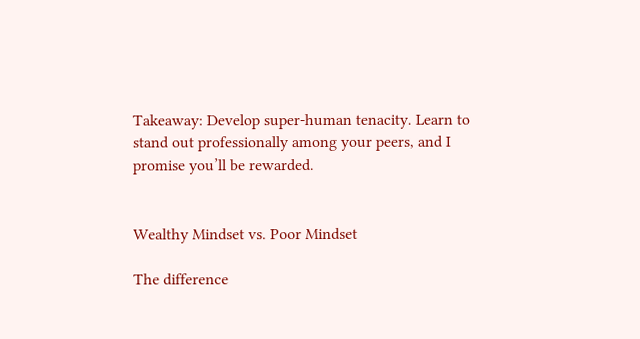Takeaway: Develop super-human tenacity. Learn to stand out professionally among your peers, and I promise you’ll be rewarded.


Wealthy Mindset vs. Poor Mindset

The difference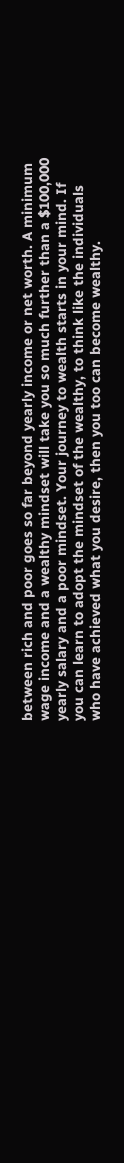between rich and poor goes so far beyond yearly income or net worth. A minimum wage income and a wealthy mindset will take you so much further than a $100,000 yearly salary and a poor mindset. Your journey to wealth starts in your mind. If you can learn to adopt the mindset of the wealthy, to think like the individuals who have achieved what you desire, then you too can become wealthy.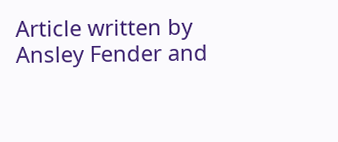Article written by Ansley Fender and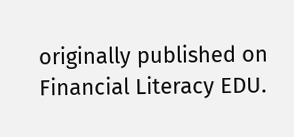originally published on Financial Literacy EDU.